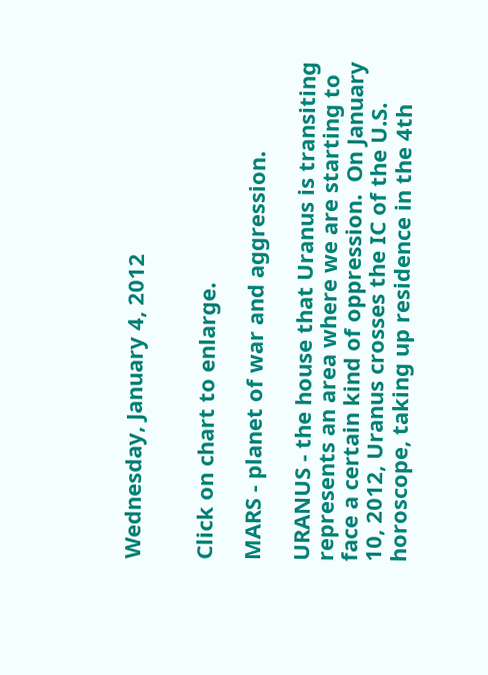Wednesday, January 4, 2012


Click on chart to enlarge.

MARS - planet of war and aggression.

URANUS - the house that Uranus is transiting represents an area where we are starting to face a certain kind of oppression.  On January 10, 2012, Uranus crosses the IC of the U.S. horoscope, taking up residence in the 4th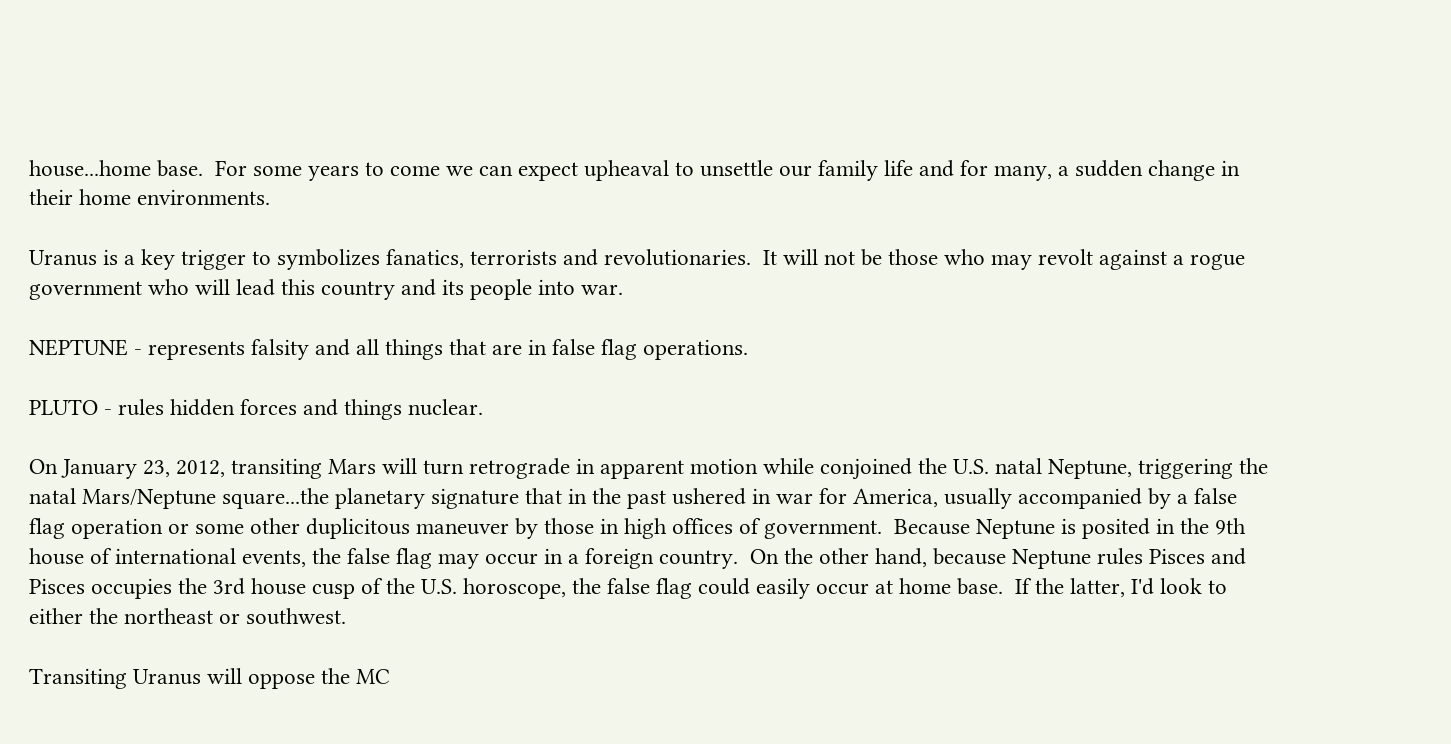house...home base.  For some years to come we can expect upheaval to unsettle our family life and for many, a sudden change in their home environments.

Uranus is a key trigger to symbolizes fanatics, terrorists and revolutionaries.  It will not be those who may revolt against a rogue government who will lead this country and its people into war.

NEPTUNE - represents falsity and all things that are in false flag operations.

PLUTO - rules hidden forces and things nuclear.

On January 23, 2012, transiting Mars will turn retrograde in apparent motion while conjoined the U.S. natal Neptune, triggering the natal Mars/Neptune square...the planetary signature that in the past ushered in war for America, usually accompanied by a false flag operation or some other duplicitous maneuver by those in high offices of government.  Because Neptune is posited in the 9th house of international events, the false flag may occur in a foreign country.  On the other hand, because Neptune rules Pisces and Pisces occupies the 3rd house cusp of the U.S. horoscope, the false flag could easily occur at home base.  If the latter, I'd look to either the northeast or southwest.

Transiting Uranus will oppose the MC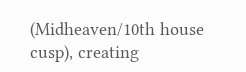(Midheaven/10th house cusp), creating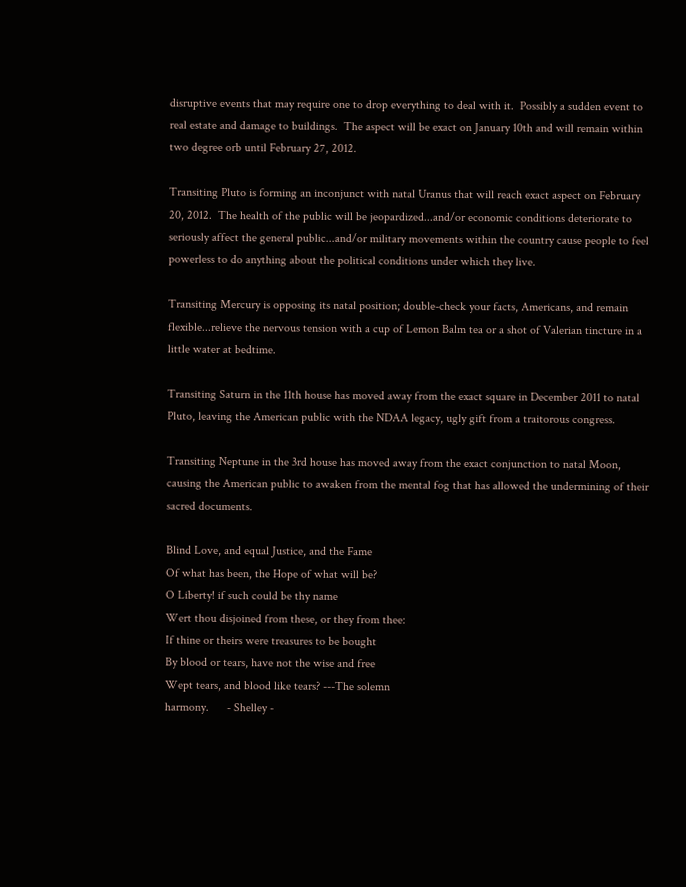disruptive events that may require one to drop everything to deal with it.  Possibly a sudden event to real estate and damage to buildings.  The aspect will be exact on January 10th and will remain within two degree orb until February 27, 2012.

Transiting Pluto is forming an inconjunct with natal Uranus that will reach exact aspect on February 20, 2012.  The health of the public will be jeopardized...and/or economic conditions deteriorate to seriously affect the general public...and/or military movements within the country cause people to feel powerless to do anything about the political conditions under which they live.

Transiting Mercury is opposing its natal position; double-check your facts, Americans, and remain flexible...relieve the nervous tension with a cup of Lemon Balm tea or a shot of Valerian tincture in a little water at bedtime.

Transiting Saturn in the 11th house has moved away from the exact square in December 2011 to natal Pluto, leaving the American public with the NDAA legacy, ugly gift from a traitorous congress.

Transiting Neptune in the 3rd house has moved away from the exact conjunction to natal Moon, causing the American public to awaken from the mental fog that has allowed the undermining of their sacred documents.

Blind Love, and equal Justice, and the Fame
Of what has been, the Hope of what will be?
O Liberty! if such could be thy name
Wert thou disjoined from these, or they from thee:
If thine or theirs were treasures to be bought
By blood or tears, have not the wise and free
Wept tears, and blood like tears? ---The solemn
harmony.      - Shelley -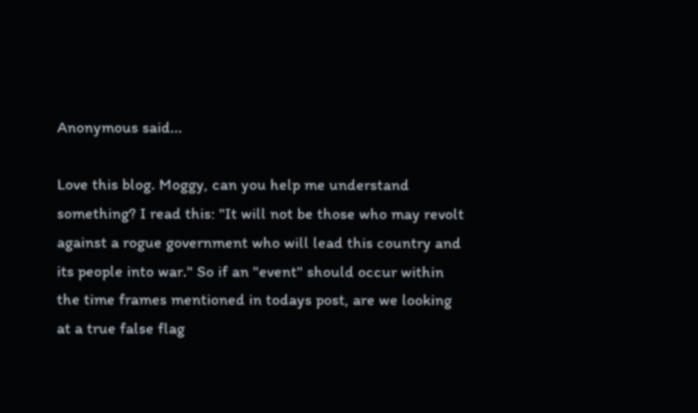Anonymous said...

Love this blog. Moggy, can you help me understand something? I read this: "It will not be those who may revolt against a rogue government who will lead this country and its people into war." So if an "event" should occur within the time frames mentioned in todays post, are we looking at a true false flag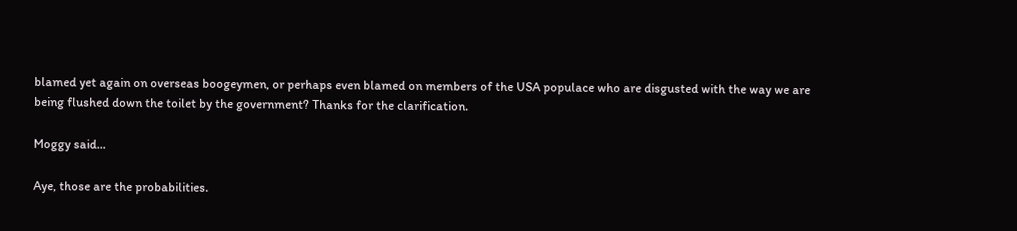blamed yet again on overseas boogeymen, or perhaps even blamed on members of the USA populace who are disgusted with the way we are being flushed down the toilet by the government? Thanks for the clarification.

Moggy said...

Aye, those are the probabilities.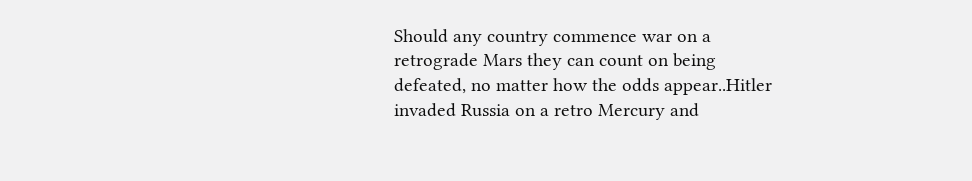Should any country commence war on a retrograde Mars they can count on being defeated, no matter how the odds appear..Hitler invaded Russia on a retro Mercury and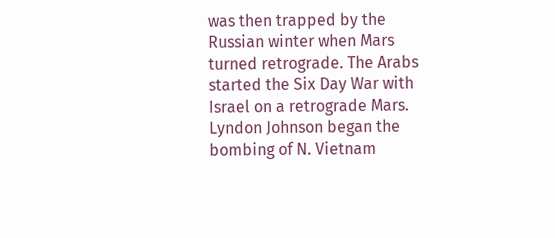was then trapped by the Russian winter when Mars turned retrograde. The Arabs started the Six Day War with Israel on a retrograde Mars. Lyndon Johnson began the bombing of N. Vietnam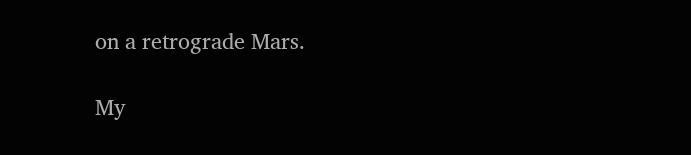on a retrograde Mars.

My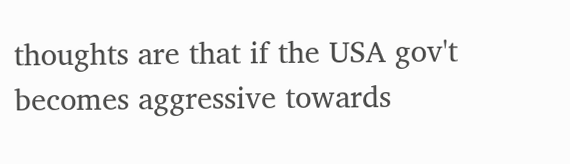thoughts are that if the USA gov't becomes aggressive towards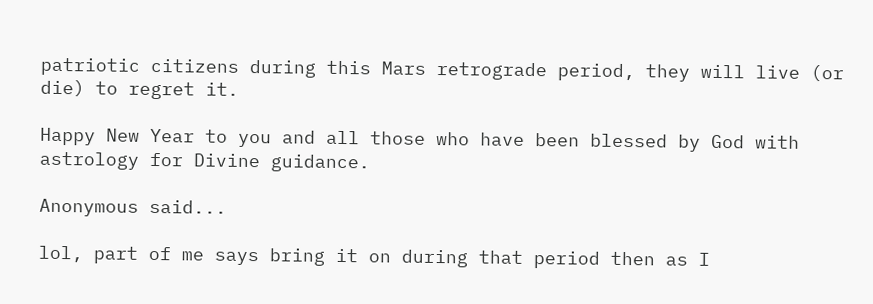patriotic citizens during this Mars retrograde period, they will live (or die) to regret it.

Happy New Year to you and all those who have been blessed by God with astrology for Divine guidance.

Anonymous said...

lol, part of me says bring it on during that period then as I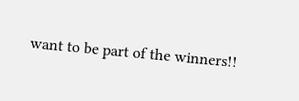want to be part of the winners!!